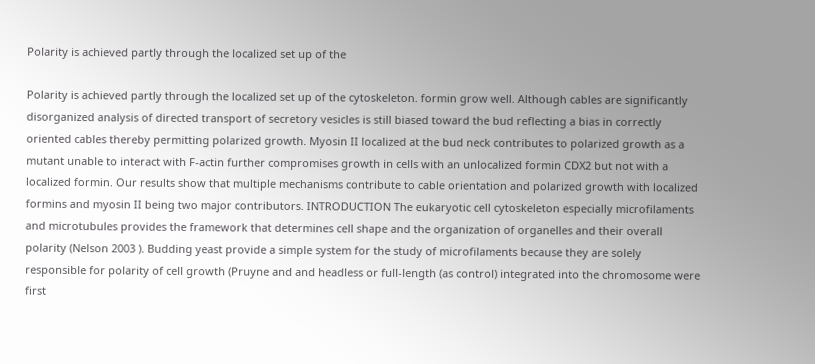Polarity is achieved partly through the localized set up of the

Polarity is achieved partly through the localized set up of the cytoskeleton. formin grow well. Although cables are significantly disorganized analysis of directed transport of secretory vesicles is still biased toward the bud reflecting a bias in correctly oriented cables thereby permitting polarized growth. Myosin II localized at the bud neck contributes to polarized growth as a mutant unable to interact with F-actin further compromises growth in cells with an unlocalized formin CDX2 but not with a localized formin. Our results show that multiple mechanisms contribute to cable orientation and polarized growth with localized formins and myosin II being two major contributors. INTRODUCTION The eukaryotic cell cytoskeleton especially microfilaments and microtubules provides the framework that determines cell shape and the organization of organelles and their overall polarity (Nelson 2003 ). Budding yeast provide a simple system for the study of microfilaments because they are solely responsible for polarity of cell growth (Pruyne and and headless or full-length (as control) integrated into the chromosome were first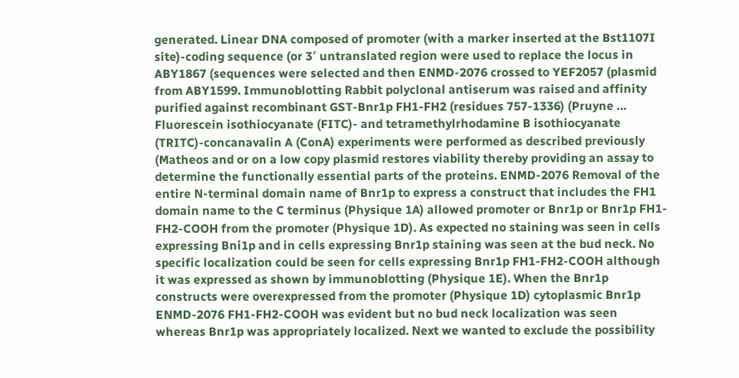generated. Linear DNA composed of promoter (with a marker inserted at the Bst1107I site)-coding sequence (or 3′ untranslated region were used to replace the locus in ABY1867 (sequences were selected and then ENMD-2076 crossed to YEF2057 (plasmid from ABY1599. Immunoblotting Rabbit polyclonal antiserum was raised and affinity purified against recombinant GST-Bnr1p FH1-FH2 (residues 757-1336) (Pruyne … Fluorescein isothiocyanate (FITC)- and tetramethylrhodamine B isothiocyanate (TRITC)-concanavalin A (ConA) experiments were performed as described previously (Matheos and or on a low copy plasmid restores viability thereby providing an assay to determine the functionally essential parts of the proteins. ENMD-2076 Removal of the entire N-terminal domain name of Bnr1p to express a construct that includes the FH1 domain name to the C terminus (Physique 1A) allowed promoter or Bnr1p or Bnr1p FH1-FH2-COOH from the promoter (Physique 1D). As expected no staining was seen in cells expressing Bni1p and in cells expressing Bnr1p staining was seen at the bud neck. No specific localization could be seen for cells expressing Bnr1p FH1-FH2-COOH although it was expressed as shown by immunoblotting (Physique 1E). When the Bnr1p constructs were overexpressed from the promoter (Physique 1D) cytoplasmic Bnr1p ENMD-2076 FH1-FH2-COOH was evident but no bud neck localization was seen whereas Bnr1p was appropriately localized. Next we wanted to exclude the possibility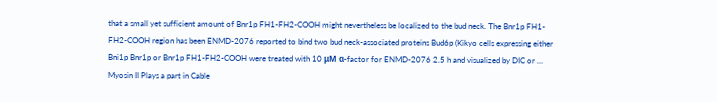that a small yet sufficient amount of Bnr1p FH1-FH2-COOH might nevertheless be localized to the bud neck. The Bnr1p FH1-FH2-COOH region has been ENMD-2076 reported to bind two bud neck-associated proteins Bud6p (Kikyo cells expressing either Bni1p Bnr1p or Bnr1p FH1-FH2-COOH were treated with 10 μM α-factor for ENMD-2076 2.5 h and visualized by DIC or … Myosin II Plays a part in Cable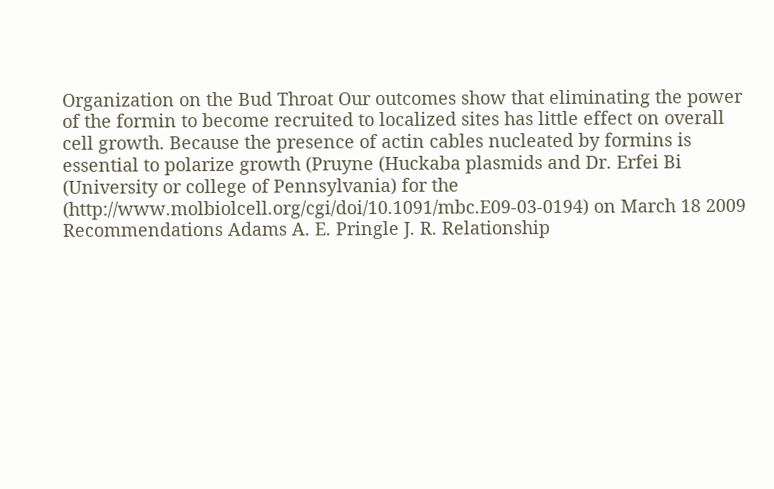Organization on the Bud Throat Our outcomes show that eliminating the power of the formin to become recruited to localized sites has little effect on overall cell growth. Because the presence of actin cables nucleated by formins is essential to polarize growth (Pruyne (Huckaba plasmids and Dr. Erfei Bi (University or college of Pennsylvania) for the (http://www.molbiolcell.org/cgi/doi/10.1091/mbc.E09-03-0194) on March 18 2009 Recommendations Adams A. E. Pringle J. R. Relationship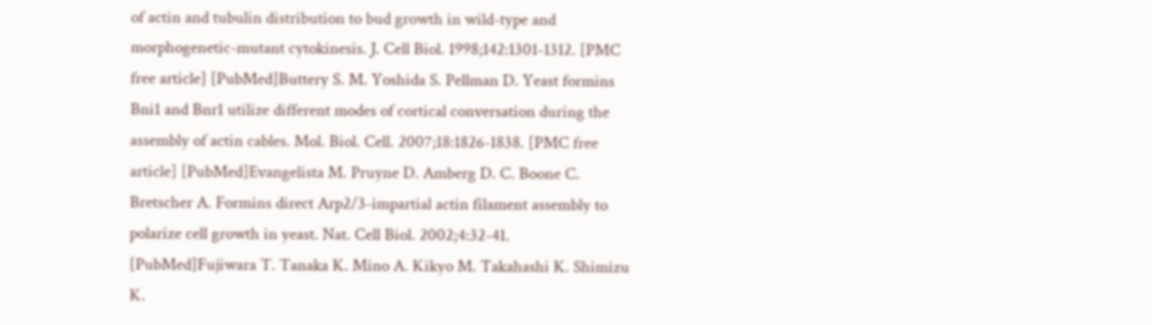of actin and tubulin distribution to bud growth in wild-type and morphogenetic-mutant cytokinesis. J. Cell Biol. 1998;142:1301-1312. [PMC free article] [PubMed]Buttery S. M. Yoshida S. Pellman D. Yeast formins Bni1 and Bnr1 utilize different modes of cortical conversation during the assembly of actin cables. Mol. Biol. Cell. 2007;18:1826-1838. [PMC free article] [PubMed]Evangelista M. Pruyne D. Amberg D. C. Boone C. Bretscher A. Formins direct Arp2/3-impartial actin filament assembly to polarize cell growth in yeast. Nat. Cell Biol. 2002;4:32-41. [PubMed]Fujiwara T. Tanaka K. Mino A. Kikyo M. Takahashi K. Shimizu K.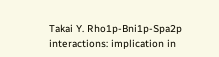Takai Y. Rho1p-Bni1p-Spa2p interactions: implication in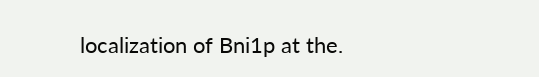localization of Bni1p at the.